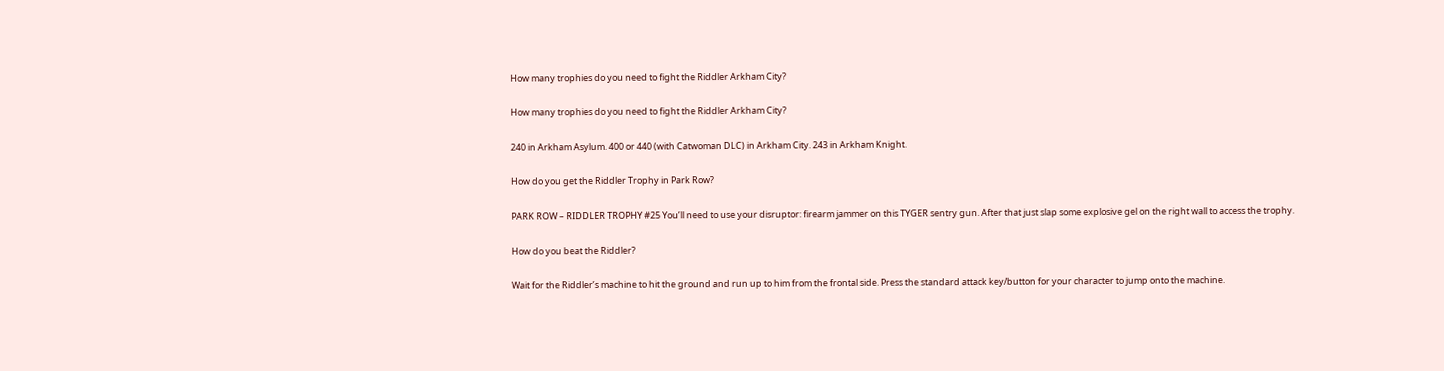How many trophies do you need to fight the Riddler Arkham City?

How many trophies do you need to fight the Riddler Arkham City?

240 in Arkham Asylum. 400 or 440 (with Catwoman DLC) in Arkham City. 243 in Arkham Knight.

How do you get the Riddler Trophy in Park Row?

PARK ROW – RIDDLER TROPHY #25 You’ll need to use your disruptor: firearm jammer on this TYGER sentry gun. After that just slap some explosive gel on the right wall to access the trophy.

How do you beat the Riddler?

Wait for the Riddler’s machine to hit the ground and run up to him from the frontal side. Press the standard attack key/button for your character to jump onto the machine.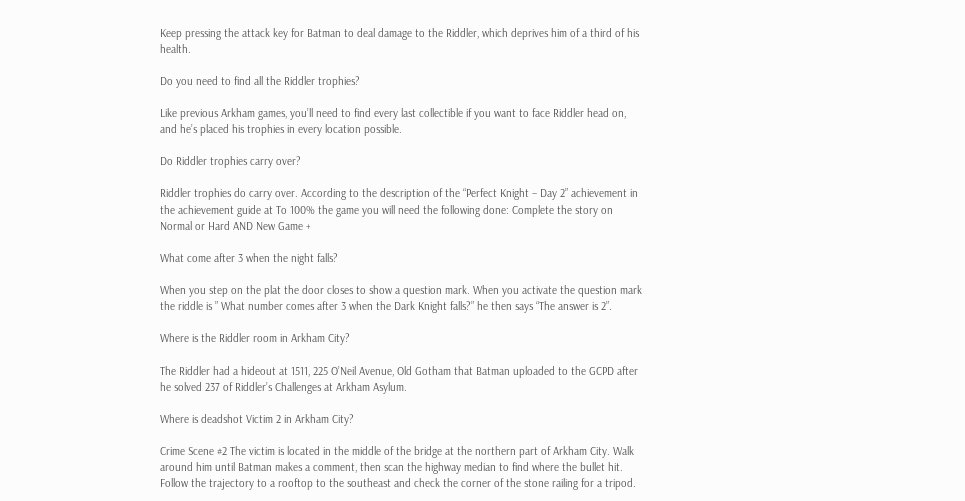Keep pressing the attack key for Batman to deal damage to the Riddler, which deprives him of a third of his health.

Do you need to find all the Riddler trophies?

Like previous Arkham games, you’ll need to find every last collectible if you want to face Riddler head on, and he’s placed his trophies in every location possible.

Do Riddler trophies carry over?

Riddler trophies do carry over. According to the description of the “Perfect Knight – Day 2” achievement in the achievement guide at To 100% the game you will need the following done: Complete the story on Normal or Hard AND New Game +

What come after 3 when the night falls?

When you step on the plat the door closes to show a question mark. When you activate the question mark the riddle is ” What number comes after 3 when the Dark Knight falls?” he then says “The answer is 2”.

Where is the Riddler room in Arkham City?

The Riddler had a hideout at 1511, 225 O’Neil Avenue, Old Gotham that Batman uploaded to the GCPD after he solved 237 of Riddler’s Challenges at Arkham Asylum.

Where is deadshot Victim 2 in Arkham City?

Crime Scene #2 The victim is located in the middle of the bridge at the northern part of Arkham City. Walk around him until Batman makes a comment, then scan the highway median to find where the bullet hit. Follow the trajectory to a rooftop to the southeast and check the corner of the stone railing for a tripod.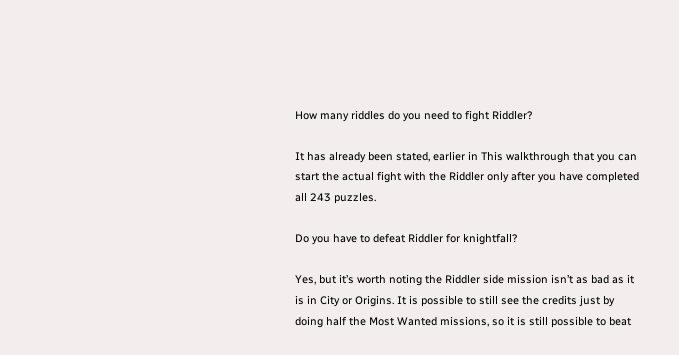How many riddles do you need to fight Riddler?

It has already been stated, earlier in This walkthrough that you can start the actual fight with the Riddler only after you have completed all 243 puzzles.

Do you have to defeat Riddler for knightfall?

Yes, but it’s worth noting the Riddler side mission isn’t as bad as it is in City or Origins. It is possible to still see the credits just by doing half the Most Wanted missions, so it is still possible to beat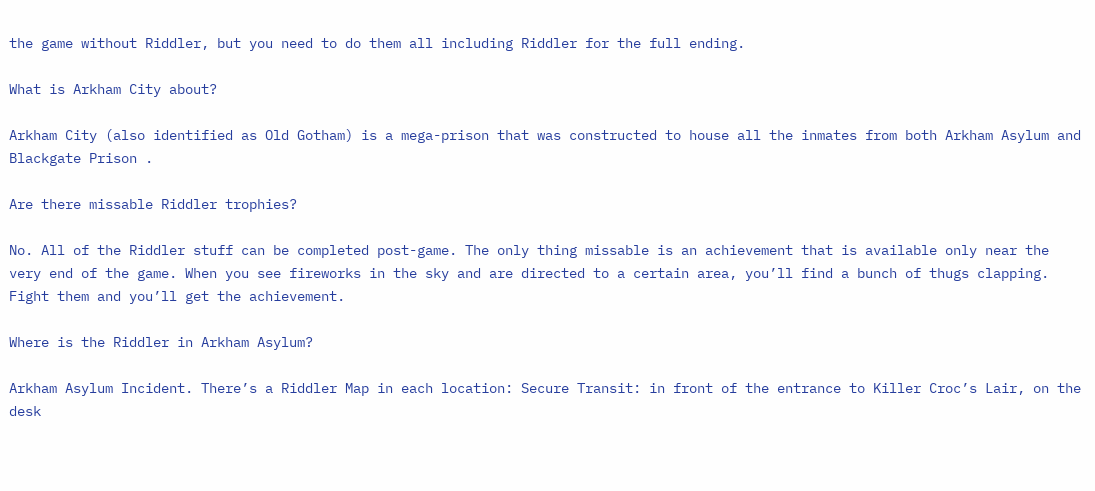the game without Riddler, but you need to do them all including Riddler for the full ending.

What is Arkham City about?

Arkham City (also identified as Old Gotham) is a mega-prison that was constructed to house all the inmates from both Arkham Asylum and Blackgate Prison .

Are there missable Riddler trophies?

No. All of the Riddler stuff can be completed post-game. The only thing missable is an achievement that is available only near the very end of the game. When you see fireworks in the sky and are directed to a certain area, you’ll find a bunch of thugs clapping. Fight them and you’ll get the achievement.

Where is the Riddler in Arkham Asylum?

Arkham Asylum Incident. There’s a Riddler Map in each location: Secure Transit: in front of the entrance to Killer Croc’s Lair, on the desk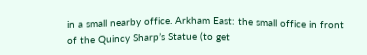in a small nearby office. Arkham East: the small office in front of the Quincy Sharp’s Statue (to get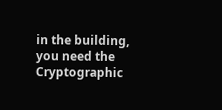in the building, you need the Cryptographic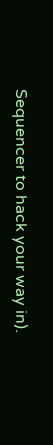Sequencer to hack your way in).